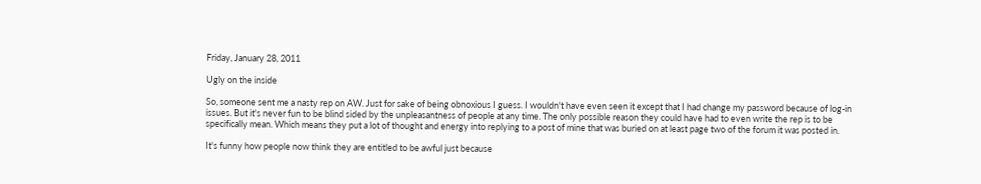Friday, January 28, 2011

Ugly on the inside

So, someone sent me a nasty rep on AW. Just for sake of being obnoxious I guess. I wouldn't have even seen it except that I had change my password because of log-in issues. But it's never fun to be blind sided by the unpleasantness of people at any time. The only possible reason they could have had to even write the rep is to be specifically mean. Which means they put a lot of thought and energy into replying to a post of mine that was buried on at least page two of the forum it was posted in.

It's funny how people now think they are entitled to be awful just because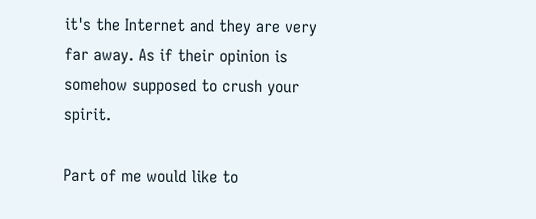it's the Internet and they are very far away. As if their opinion is somehow supposed to crush your spirit.

Part of me would like to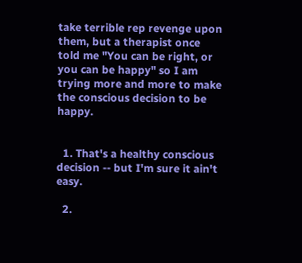take terrible rep revenge upon them, but a therapist once told me "You can be right, or you can be happy" so I am trying more and more to make the conscious decision to be happy.


  1. That's a healthy conscious decision -- but I'm sure it ain't easy.

  2.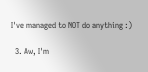I've managed to NOT do anything :)

  3. Aw, I'm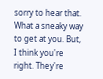sorry to hear that. What a sneaky way to get at you. But, I think you're right. They're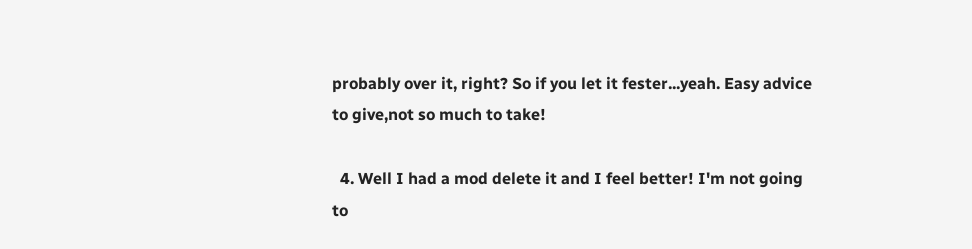probably over it, right? So if you let it fester...yeah. Easy advice to give,not so much to take!

  4. Well I had a mod delete it and I feel better! I'm not going to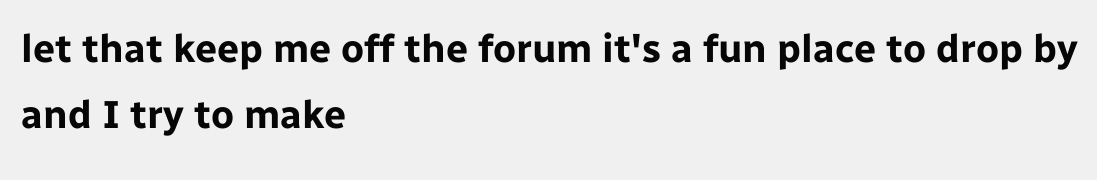let that keep me off the forum it's a fun place to drop by and I try to make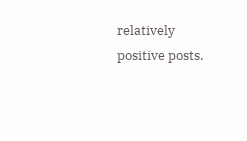relatively positive posts.